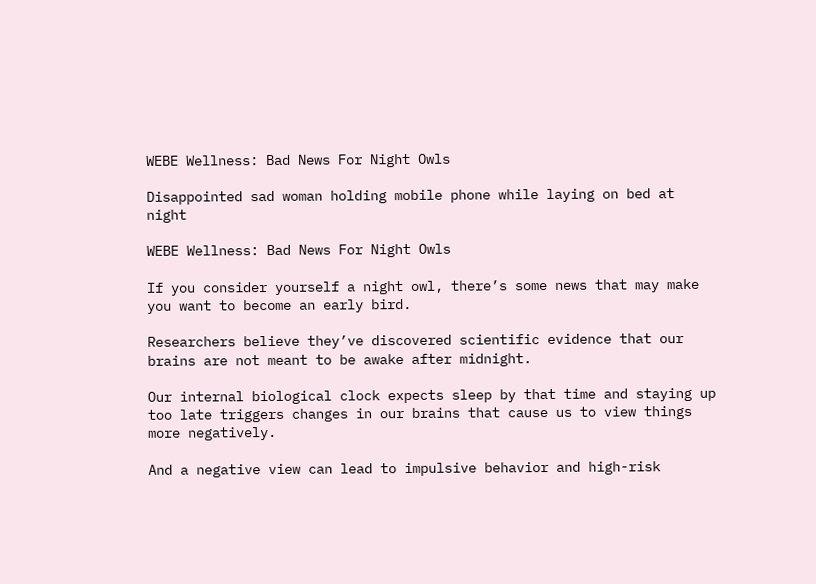WEBE Wellness: Bad News For Night Owls

Disappointed sad woman holding mobile phone while laying on bed at night

WEBE Wellness: Bad News For Night Owls

If you consider yourself a night owl, there’s some news that may make you want to become an early bird.

Researchers believe they’ve discovered scientific evidence that our brains are not meant to be awake after midnight.

Our internal biological clock expects sleep by that time and staying up too late triggers changes in our brains that cause us to view things more negatively.

And a negative view can lead to impulsive behavior and high-risk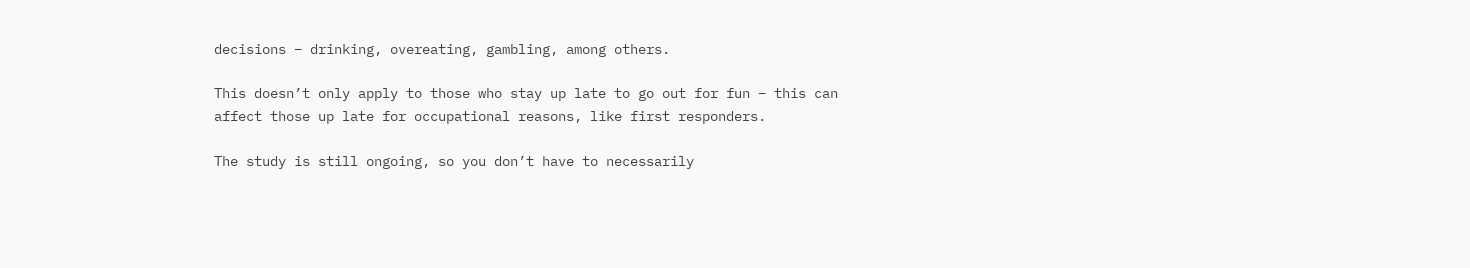decisions – drinking, overeating, gambling, among others.

This doesn’t only apply to those who stay up late to go out for fun – this can affect those up late for occupational reasons, like first responders.

The study is still ongoing, so you don’t have to necessarily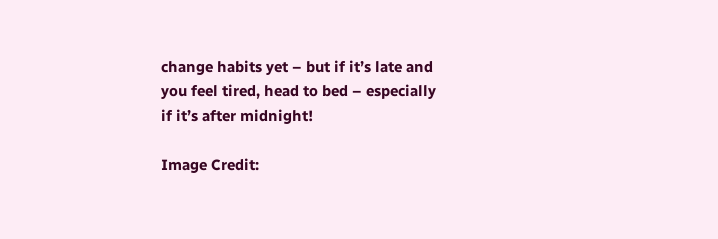change habits yet – but if it’s late and you feel tired, head to bed – especially if it’s after midnight!

Image Credit: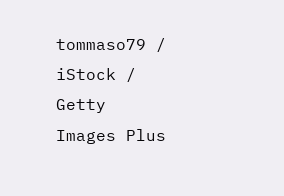tommaso79 / iStock / Getty Images Plus